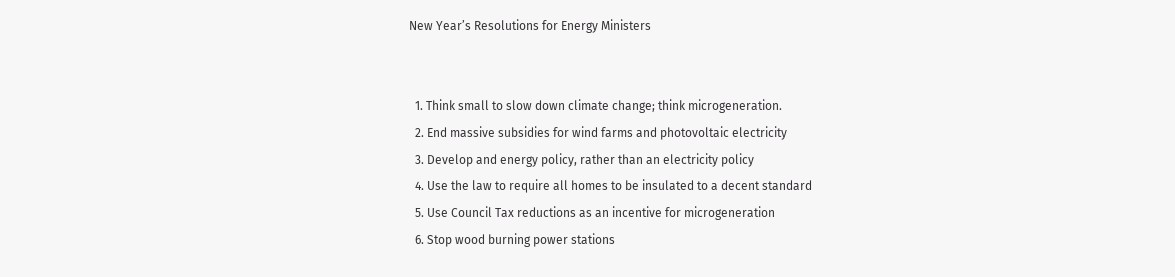New Year’s Resolutions for Energy Ministers


  1. Think small to slow down climate change; think microgeneration.
  2. End massive subsidies for wind farms and photovoltaic electricity
  3. Develop and energy policy, rather than an electricity policy
  4. Use the law to require all homes to be insulated to a decent standard
  5. Use Council Tax reductions as an incentive for microgeneration
  6. Stop wood burning power stations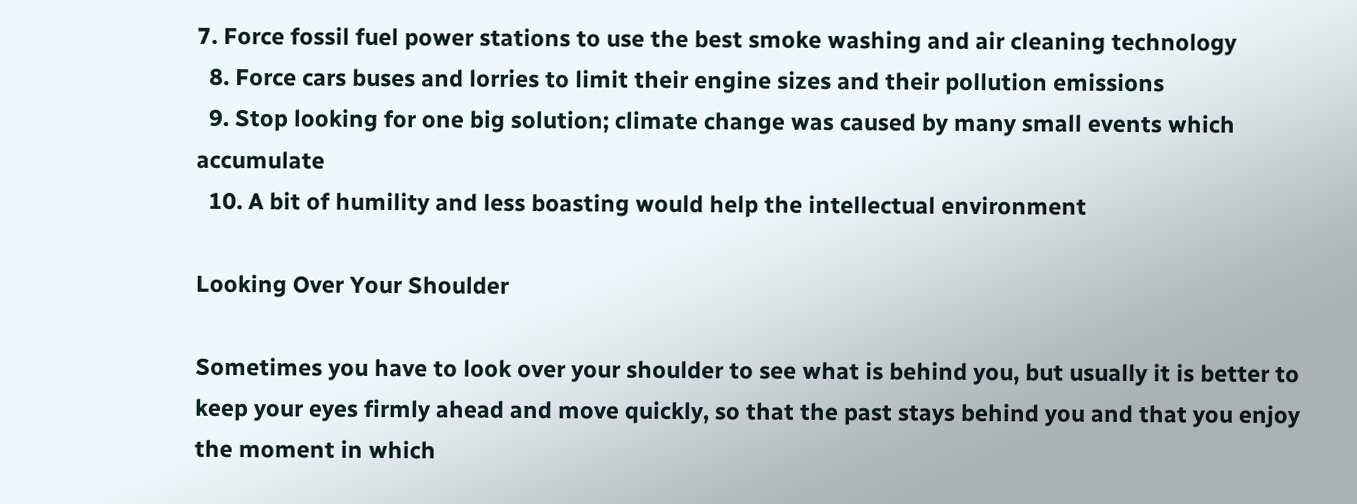7. Force fossil fuel power stations to use the best smoke washing and air cleaning technology
  8. Force cars buses and lorries to limit their engine sizes and their pollution emissions
  9. Stop looking for one big solution; climate change was caused by many small events which accumulate
  10. A bit of humility and less boasting would help the intellectual environment

Looking Over Your Shoulder

Sometimes you have to look over your shoulder to see what is behind you, but usually it is better to keep your eyes firmly ahead and move quickly, so that the past stays behind you and that you enjoy the moment in which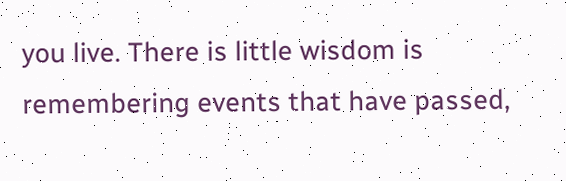you live. There is little wisdom is remembering events that have passed,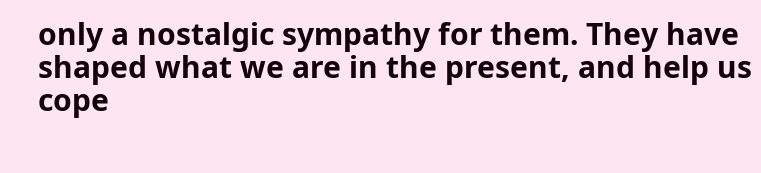only a nostalgic sympathy for them. They have shaped what we are in the present, and help us cope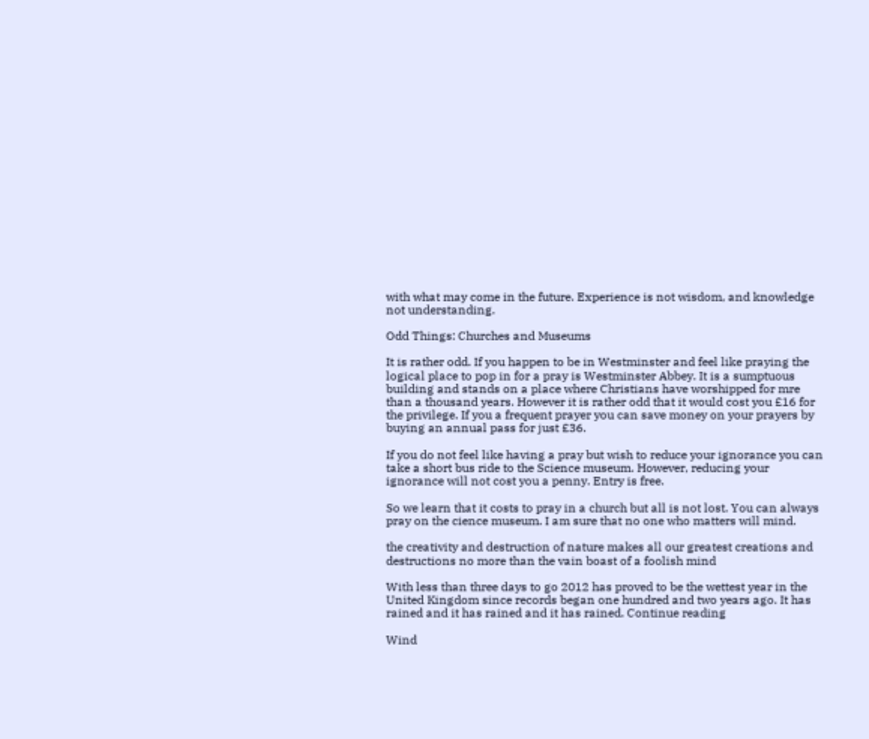with what may come in the future. Experience is not wisdom, and knowledge not understanding.

Odd Things: Churches and Museums

It is rather odd. If you happen to be in Westminster and feel like praying the logical place to pop in for a pray is Westminster Abbey. It is a sumptuous building and stands on a place where Christians have worshipped for mre than a thousand years. However it is rather odd that it would cost you £16 for the privilege. If you a frequent prayer you can save money on your prayers by buying an annual pass for just £36.

If you do not feel like having a pray but wish to reduce your ignorance you can take a short bus ride to the Science museum. However, reducing your ignorance will not cost you a penny. Entry is free.

So we learn that it costs to pray in a church but all is not lost. You can always pray on the cience museum. I am sure that no one who matters will mind.

the creativity and destruction of nature makes all our greatest creations and destructions no more than the vain boast of a foolish mind

With less than three days to go 2012 has proved to be the wettest year in the United Kingdom since records began one hundred and two years ago. It has rained and it has rained and it has rained. Continue reading

Wind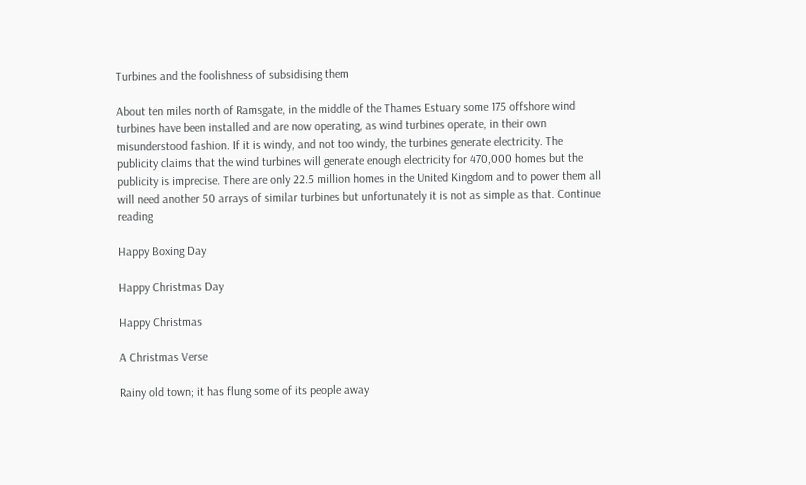Turbines and the foolishness of subsidising them

About ten miles north of Ramsgate, in the middle of the Thames Estuary some 175 offshore wind turbines have been installed and are now operating, as wind turbines operate, in their own misunderstood fashion. If it is windy, and not too windy, the turbines generate electricity. The publicity claims that the wind turbines will generate enough electricity for 470,000 homes but the publicity is imprecise. There are only 22.5 million homes in the United Kingdom and to power them all will need another 50 arrays of similar turbines but unfortunately it is not as simple as that. Continue reading

Happy Boxing Day

Happy Christmas Day

Happy Christmas

A Christmas Verse

Rainy old town; it has flung some of its people away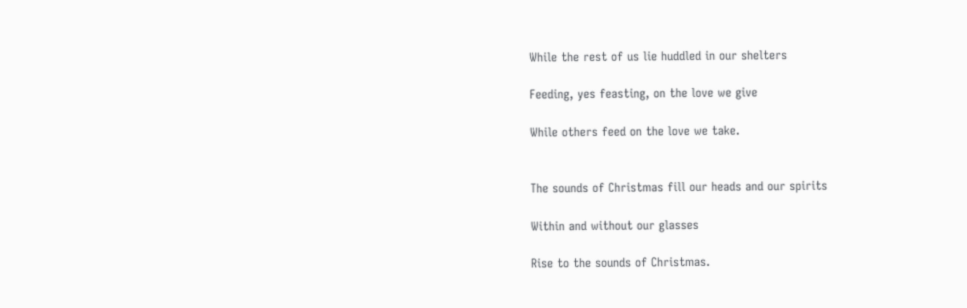While the rest of us lie huddled in our shelters

Feeding, yes feasting, on the love we give

While others feed on the love we take.


The sounds of Christmas fill our heads and our spirits

Within and without our glasses

Rise to the sounds of Christmas.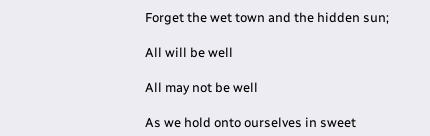Forget the wet town and the hidden sun;

All will be well

All may not be well

As we hold onto ourselves in sweet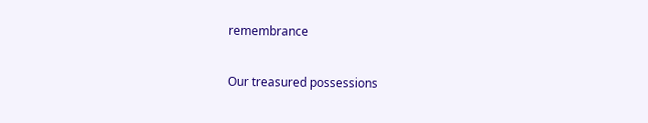remembrance

Our treasured possessions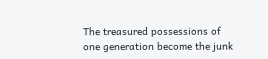The treasured possessions of one generation become the junk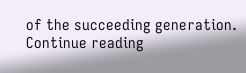of the succeeding generation. Continue reading